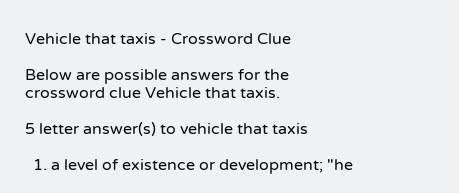Vehicle that taxis - Crossword Clue

Below are possible answers for the crossword clue Vehicle that taxis.

5 letter answer(s) to vehicle that taxis

  1. a level of existence or development; "he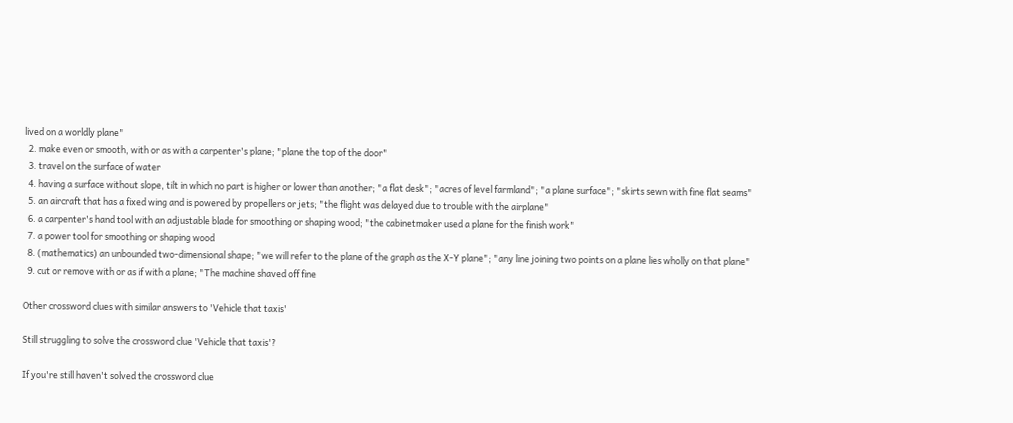lived on a worldly plane"
  2. make even or smooth, with or as with a carpenter's plane; "plane the top of the door"
  3. travel on the surface of water
  4. having a surface without slope, tilt in which no part is higher or lower than another; "a flat desk"; "acres of level farmland"; "a plane surface"; "skirts sewn with fine flat seams"
  5. an aircraft that has a fixed wing and is powered by propellers or jets; "the flight was delayed due to trouble with the airplane"
  6. a carpenter's hand tool with an adjustable blade for smoothing or shaping wood; "the cabinetmaker used a plane for the finish work"
  7. a power tool for smoothing or shaping wood
  8. (mathematics) an unbounded two-dimensional shape; "we will refer to the plane of the graph as the X-Y plane"; "any line joining two points on a plane lies wholly on that plane"
  9. cut or remove with or as if with a plane; "The machine shaved off fine

Other crossword clues with similar answers to 'Vehicle that taxis'

Still struggling to solve the crossword clue 'Vehicle that taxis'?

If you're still haven't solved the crossword clue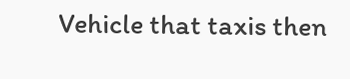Vehicle that taxis then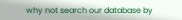why not search our database by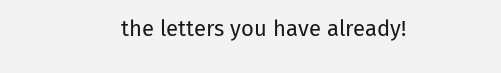the letters you have already!